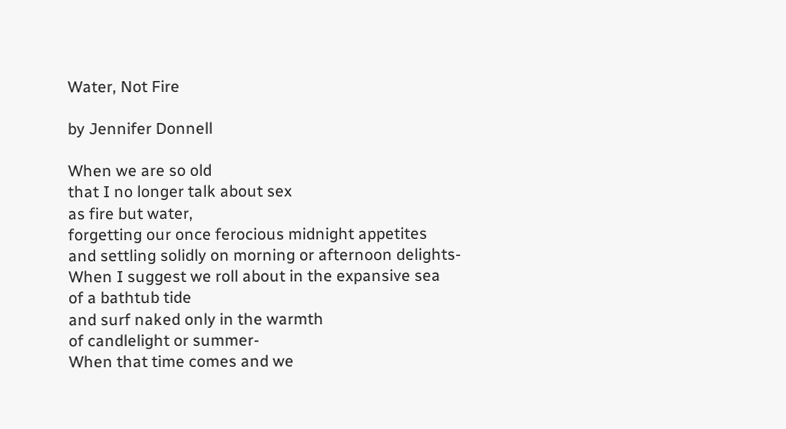Water, Not Fire

by Jennifer Donnell

When we are so old
that I no longer talk about sex
as fire but water,
forgetting our once ferocious midnight appetites
and settling solidly on morning or afternoon delights-
When I suggest we roll about in the expansive sea
of a bathtub tide
and surf naked only in the warmth
of candlelight or summer-
When that time comes and we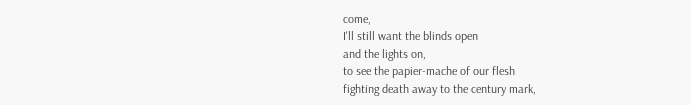come,
I'll still want the blinds open
and the lights on,
to see the papier-mache of our flesh
fighting death away to the century mark,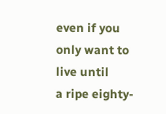even if you only want to live until
a ripe eighty-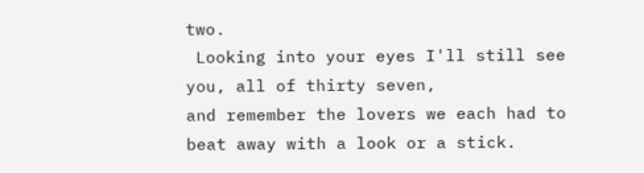two.
 Looking into your eyes I'll still see you, all of thirty seven,
and remember the lovers we each had to
beat away with a look or a stick.